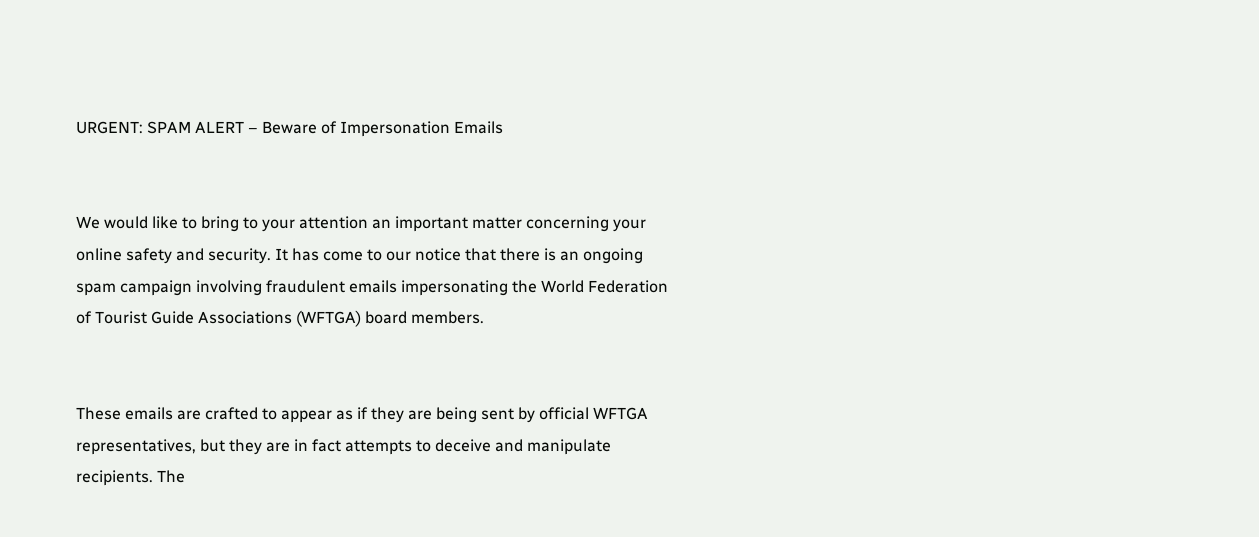URGENT: SPAM ALERT – Beware of Impersonation Emails


We would like to bring to your attention an important matter concerning your online safety and security. It has come to our notice that there is an ongoing spam campaign involving fraudulent emails impersonating the World Federation of Tourist Guide Associations (WFTGA) board members.


These emails are crafted to appear as if they are being sent by official WFTGA representatives, but they are in fact attempts to deceive and manipulate recipients. The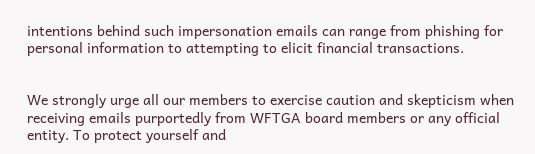intentions behind such impersonation emails can range from phishing for personal information to attempting to elicit financial transactions.


We strongly urge all our members to exercise caution and skepticism when receiving emails purportedly from WFTGA board members or any official entity. To protect yourself and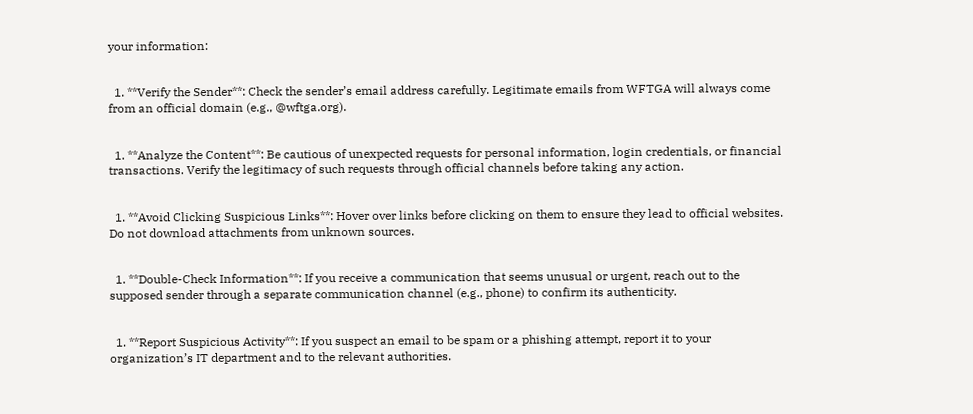your information:


  1. **Verify the Sender**: Check the sender’s email address carefully. Legitimate emails from WFTGA will always come from an official domain (e.g., @wftga.org).


  1. **Analyze the Content**: Be cautious of unexpected requests for personal information, login credentials, or financial transactions. Verify the legitimacy of such requests through official channels before taking any action.


  1. **Avoid Clicking Suspicious Links**: Hover over links before clicking on them to ensure they lead to official websites. Do not download attachments from unknown sources.


  1. **Double-Check Information**: If you receive a communication that seems unusual or urgent, reach out to the supposed sender through a separate communication channel (e.g., phone) to confirm its authenticity.


  1. **Report Suspicious Activity**: If you suspect an email to be spam or a phishing attempt, report it to your organization’s IT department and to the relevant authorities.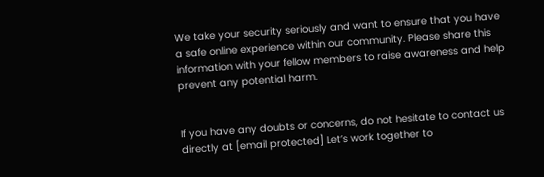We take your security seriously and want to ensure that you have a safe online experience within our community. Please share this information with your fellow members to raise awareness and help prevent any potential harm.


If you have any doubts or concerns, do not hesitate to contact us directly at [email protected] Let’s work together to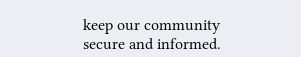keep our community secure and informed.